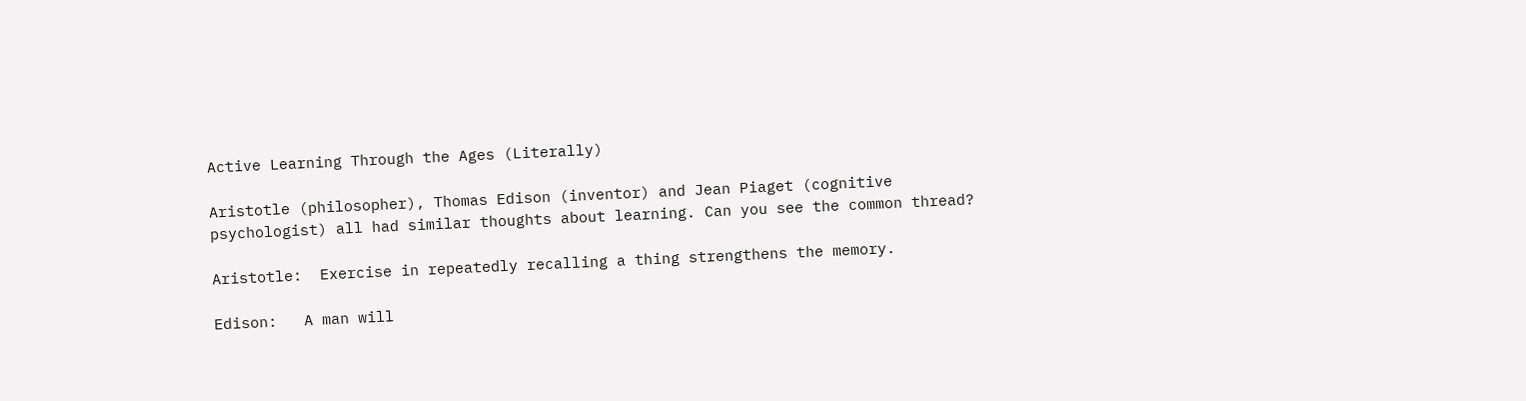Active Learning Through the Ages (Literally)

Aristotle (philosopher), Thomas Edison (inventor) and Jean Piaget (cognitive psychologist) all had similar thoughts about learning. Can you see the common thread?

Aristotle:  Exercise in repeatedly recalling a thing strengthens the memory.

Edison:   A man will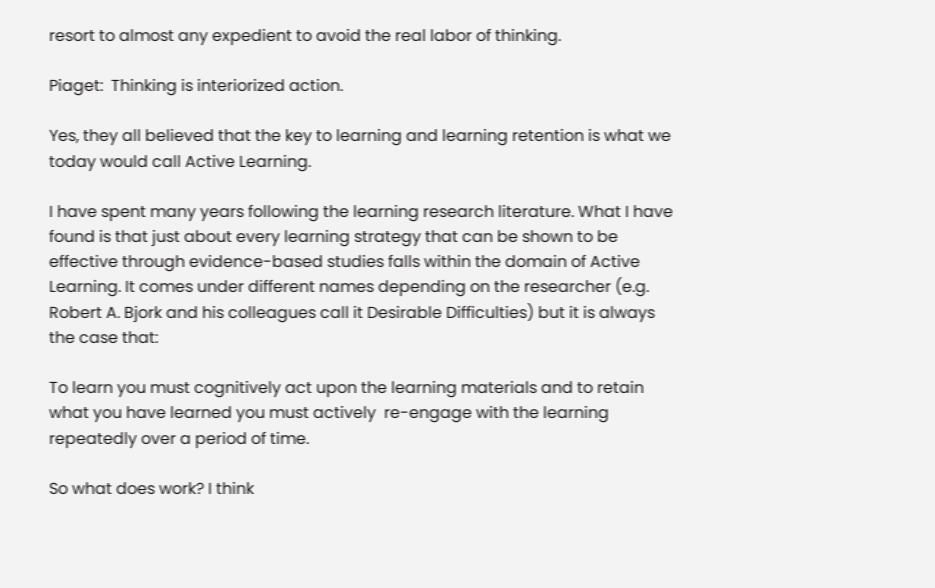resort to almost any expedient to avoid the real labor of thinking.

Piaget:  Thinking is interiorized action.

Yes, they all believed that the key to learning and learning retention is what we today would call Active Learning.

I have spent many years following the learning research literature. What I have found is that just about every learning strategy that can be shown to be effective through evidence-based studies falls within the domain of Active Learning. It comes under different names depending on the researcher (e.g. Robert A. Bjork and his colleagues call it Desirable Difficulties) but it is always the case that:

To learn you must cognitively act upon the learning materials and to retain what you have learned you must actively  re-engage with the learning repeatedly over a period of time.

So what does work? I think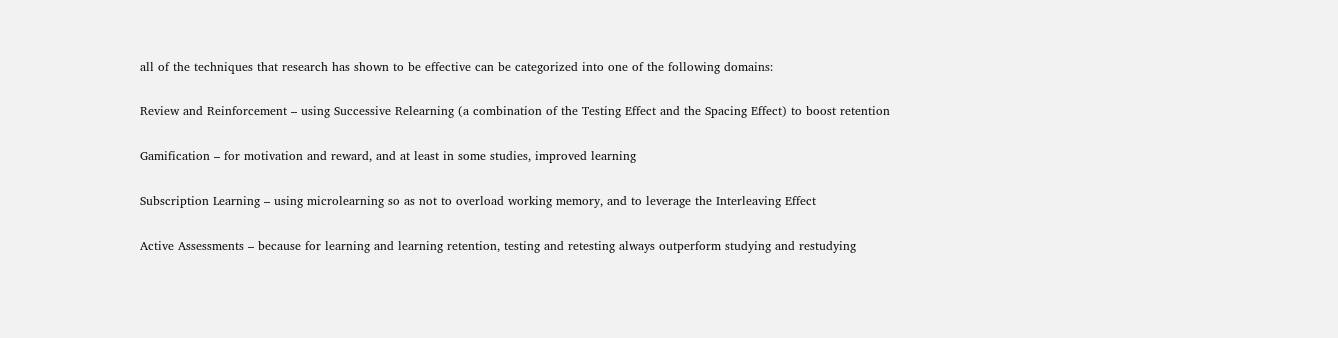all of the techniques that research has shown to be effective can be categorized into one of the following domains:

Review and Reinforcement – using Successive Relearning (a combination of the Testing Effect and the Spacing Effect) to boost retention

Gamification – for motivation and reward, and at least in some studies, improved learning

Subscription Learning – using microlearning so as not to overload working memory, and to leverage the Interleaving Effect

Active Assessments – because for learning and learning retention, testing and retesting always outperform studying and restudying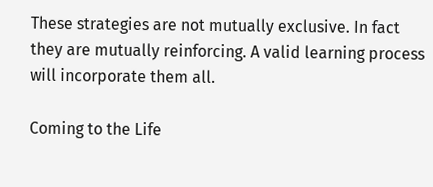These strategies are not mutually exclusive. In fact they are mutually reinforcing. A valid learning process will incorporate them all.

Coming to the Life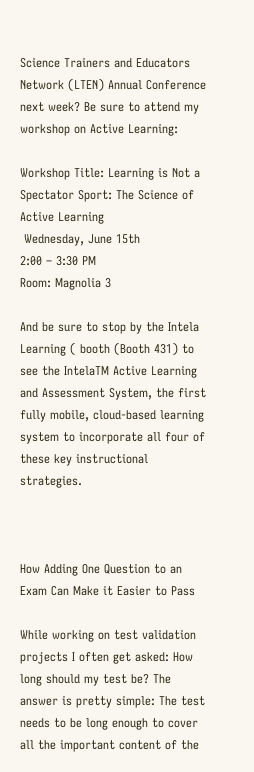Science Trainers and Educators Network (LTEN) Annual Conference next week? Be sure to attend my workshop on Active Learning:

Workshop Title: Learning is Not a Spectator Sport: The Science of Active Learning
 Wednesday, June 15th
2:00 – 3:30 PM
Room: Magnolia 3

And be sure to stop by the Intela Learning ( booth (Booth 431) to see the IntelaTM Active Learning and Assessment System, the first fully mobile, cloud-based learning system to incorporate all four of these key instructional strategies.



How Adding One Question to an Exam Can Make it Easier to Pass

While working on test validation projects I often get asked: How long should my test be? The answer is pretty simple: The test needs to be long enough to cover all the important content of the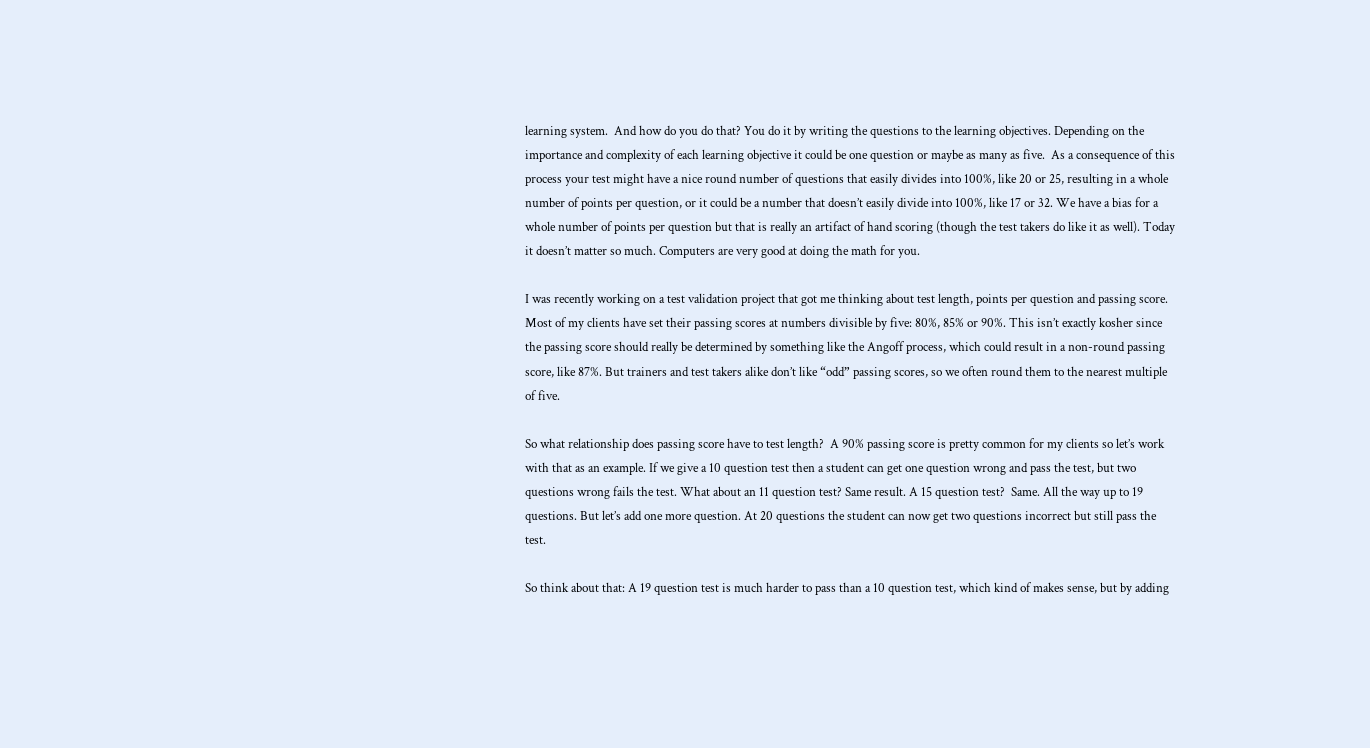learning system.  And how do you do that? You do it by writing the questions to the learning objectives. Depending on the importance and complexity of each learning objective it could be one question or maybe as many as five.  As a consequence of this process your test might have a nice round number of questions that easily divides into 100%, like 20 or 25, resulting in a whole number of points per question, or it could be a number that doesn’t easily divide into 100%, like 17 or 32. We have a bias for a whole number of points per question but that is really an artifact of hand scoring (though the test takers do like it as well). Today it doesn’t matter so much. Computers are very good at doing the math for you.

I was recently working on a test validation project that got me thinking about test length, points per question and passing score. Most of my clients have set their passing scores at numbers divisible by five: 80%, 85% or 90%. This isn’t exactly kosher since the passing score should really be determined by something like the Angoff process, which could result in a non-round passing score, like 87%. But trainers and test takers alike don’t like “odd” passing scores, so we often round them to the nearest multiple of five.

So what relationship does passing score have to test length?  A 90% passing score is pretty common for my clients so let’s work with that as an example. If we give a 10 question test then a student can get one question wrong and pass the test, but two questions wrong fails the test. What about an 11 question test? Same result. A 15 question test?  Same. All the way up to 19 questions. But let’s add one more question. At 20 questions the student can now get two questions incorrect but still pass the test.

So think about that: A 19 question test is much harder to pass than a 10 question test, which kind of makes sense, but by adding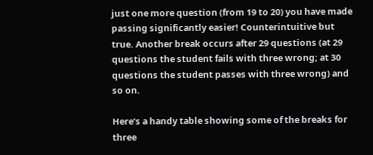just one more question (from 19 to 20) you have made passing significantly easier! Counterintuitive but true. Another break occurs after 29 questions (at 29 questions the student fails with three wrong; at 30 questions the student passes with three wrong) and so on.

Here’s a handy table showing some of the breaks for three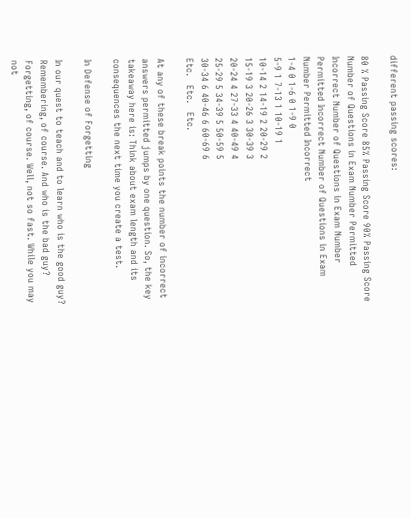different passing scores:

80 % Passing Score 85% Passing Score 90% Passing Score
Number of Questions in Exam Number Permitted Incorrect Number of Questions in Exam Number Permitted Incorrect Number of Questions in Exam Number Permitted Incorrect
1-4 0 1-6 0 1-9 0
5-9 1 7-13 1 10-19 1
10-14 2 14-19 2 20-29 2
15-19 3 20-26 3 30-39 3
20-24 4 27-33 4 40-49 4
25-29 5 34-39 5 50-59 5
30-34 6 40-46 6 60-69 6
Etc.   Etc.   Etc.

At any of these break points the number of incorrect answers permitted jumps by one question. So, the key takeaway here is: Think about exam length and its consequences the next time you create a test.

In Defense of Forgetting

In our quest to teach and to learn who is the good guy? Remembering, of course. And who is the bad guy? Forgetting, of course. Well, not so fast. While you may not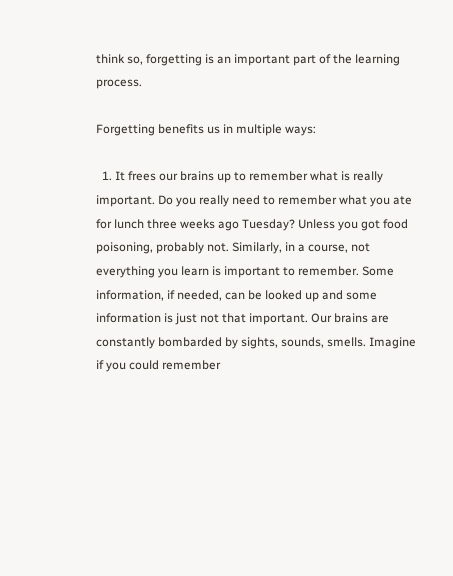think so, forgetting is an important part of the learning process.

Forgetting benefits us in multiple ways:

  1. It frees our brains up to remember what is really important. Do you really need to remember what you ate for lunch three weeks ago Tuesday? Unless you got food poisoning, probably not. Similarly, in a course, not everything you learn is important to remember. Some information, if needed, can be looked up and some information is just not that important. Our brains are constantly bombarded by sights, sounds, smells. Imagine if you could remember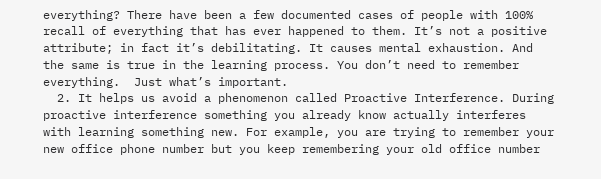everything? There have been a few documented cases of people with 100% recall of everything that has ever happened to them. It’s not a positive attribute; in fact it’s debilitating. It causes mental exhaustion. And the same is true in the learning process. You don’t need to remember everything.  Just what’s important.
  2. It helps us avoid a phenomenon called Proactive Interference. During proactive interference something you already know actually interferes with learning something new. For example, you are trying to remember your new office phone number but you keep remembering your old office number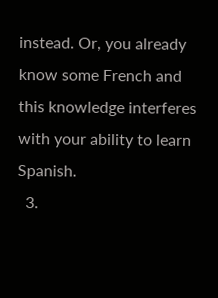instead. Or, you already know some French and this knowledge interferes with your ability to learn Spanish.
  3.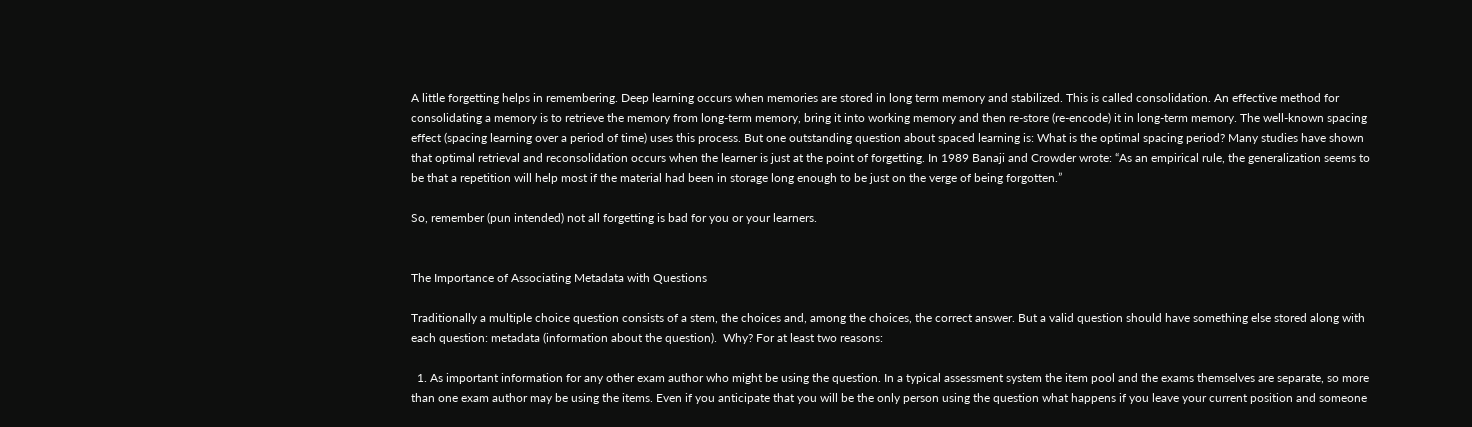A little forgetting helps in remembering. Deep learning occurs when memories are stored in long term memory and stabilized. This is called consolidation. An effective method for consolidating a memory is to retrieve the memory from long-term memory, bring it into working memory and then re-store (re-encode) it in long-term memory. The well-known spacing effect (spacing learning over a period of time) uses this process. But one outstanding question about spaced learning is: What is the optimal spacing period? Many studies have shown that optimal retrieval and reconsolidation occurs when the learner is just at the point of forgetting. In 1989 Banaji and Crowder wrote: “As an empirical rule, the generalization seems to be that a repetition will help most if the material had been in storage long enough to be just on the verge of being forgotten.”

So, remember (pun intended) not all forgetting is bad for you or your learners.


The Importance of Associating Metadata with Questions

Traditionally a multiple choice question consists of a stem, the choices and, among the choices, the correct answer. But a valid question should have something else stored along with each question: metadata (information about the question).  Why? For at least two reasons:

  1. As important information for any other exam author who might be using the question. In a typical assessment system the item pool and the exams themselves are separate, so more than one exam author may be using the items. Even if you anticipate that you will be the only person using the question what happens if you leave your current position and someone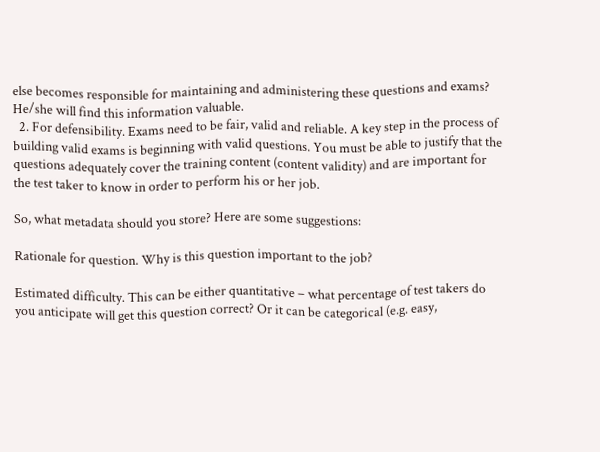else becomes responsible for maintaining and administering these questions and exams? He/she will find this information valuable.
  2. For defensibility. Exams need to be fair, valid and reliable. A key step in the process of building valid exams is beginning with valid questions. You must be able to justify that the questions adequately cover the training content (content validity) and are important for the test taker to know in order to perform his or her job.

So, what metadata should you store? Here are some suggestions:

Rationale for question. Why is this question important to the job?

Estimated difficulty. This can be either quantitative – what percentage of test takers do you anticipate will get this question correct? Or it can be categorical (e.g. easy,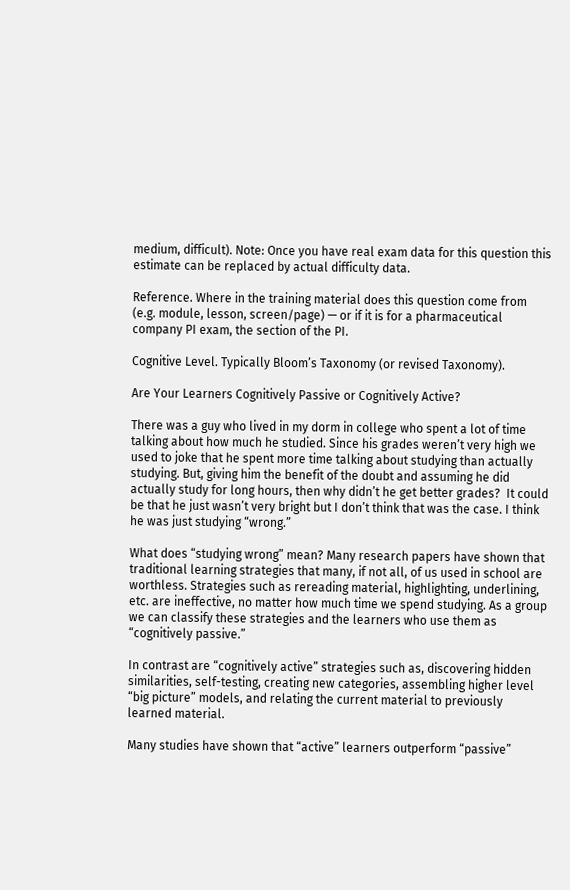medium, difficult). Note: Once you have real exam data for this question this estimate can be replaced by actual difficulty data.

Reference. Where in the training material does this question come from (e.g. module, lesson, screen/page) — or if it is for a pharmaceutical company PI exam, the section of the PI.

Cognitive Level. Typically Bloom’s Taxonomy (or revised Taxonomy).

Are Your Learners Cognitively Passive or Cognitively Active?

There was a guy who lived in my dorm in college who spent a lot of time talking about how much he studied. Since his grades weren’t very high we used to joke that he spent more time talking about studying than actually studying. But, giving him the benefit of the doubt and assuming he did actually study for long hours, then why didn’t he get better grades?  It could be that he just wasn’t very bright but I don’t think that was the case. I think he was just studying “wrong.”

What does “studying wrong” mean? Many research papers have shown that traditional learning strategies that many, if not all, of us used in school are worthless. Strategies such as rereading material, highlighting, underlining, etc. are ineffective, no matter how much time we spend studying. As a group we can classify these strategies and the learners who use them as “cognitively passive.”

In contrast are “cognitively active” strategies such as, discovering hidden similarities, self-testing, creating new categories, assembling higher level “big picture” models, and relating the current material to previously learned material.

Many studies have shown that “active” learners outperform “passive”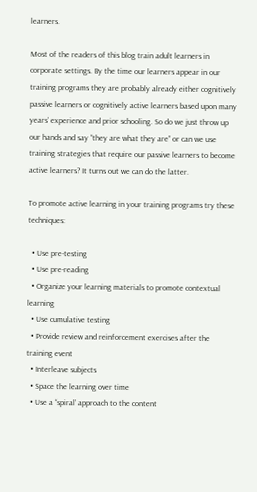learners.

Most of the readers of this blog train adult learners in corporate settings. By the time our learners appear in our training programs they are probably already either cognitively passive learners or cognitively active learners based upon many years’ experience and prior schooling. So do we just throw up our hands and say “they are what they are” or can we use training strategies that require our passive learners to become active learners? It turns out we can do the latter.

To promote active learning in your training programs try these techniques:

  • Use pre-testing
  • Use pre-reading
  • Organize your learning materials to promote contextual learning
  • Use cumulative testing
  • Provide review and reinforcement exercises after the training event
  • Interleave subjects
  • Space the learning over time
  • Use a “spiral’ approach to the content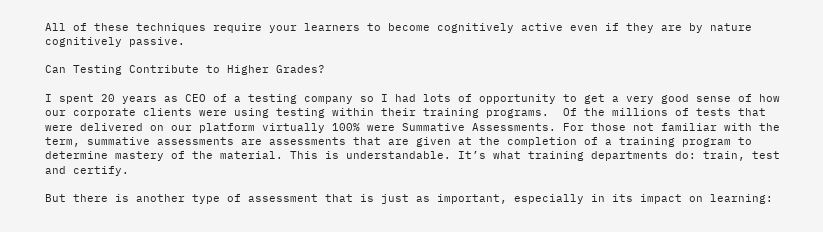All of these techniques require your learners to become cognitively active even if they are by nature cognitively passive.

Can Testing Contribute to Higher Grades?

I spent 20 years as CEO of a testing company so I had lots of opportunity to get a very good sense of how our corporate clients were using testing within their training programs.  Of the millions of tests that were delivered on our platform virtually 100% were Summative Assessments. For those not familiar with the term, summative assessments are assessments that are given at the completion of a training program to determine mastery of the material. This is understandable. It’s what training departments do: train, test and certify.

But there is another type of assessment that is just as important, especially in its impact on learning: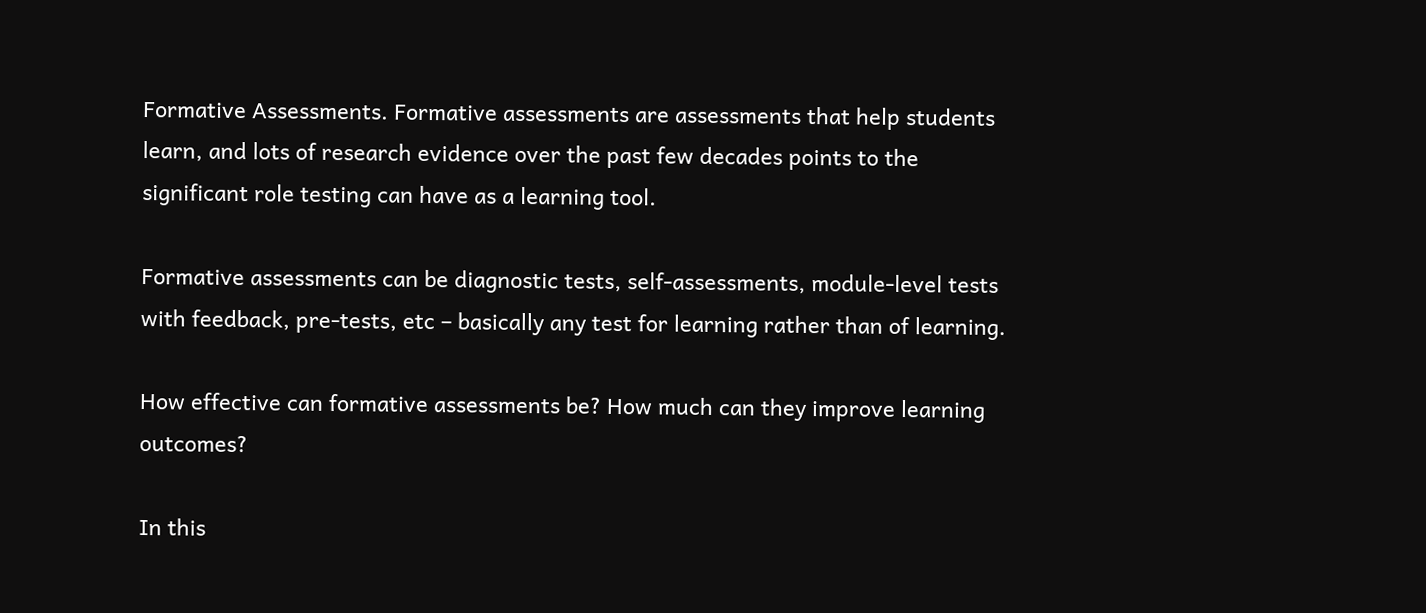Formative Assessments. Formative assessments are assessments that help students learn, and lots of research evidence over the past few decades points to the significant role testing can have as a learning tool.

Formative assessments can be diagnostic tests, self-assessments, module-level tests with feedback, pre-tests, etc – basically any test for learning rather than of learning.

How effective can formative assessments be? How much can they improve learning outcomes?

In this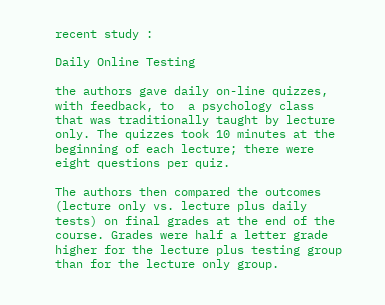recent study :

Daily Online Testing

the authors gave daily on-line quizzes, with feedback, to  a psychology class that was traditionally taught by lecture only. The quizzes took 10 minutes at the beginning of each lecture; there were eight questions per quiz.

The authors then compared the outcomes (lecture only vs. lecture plus daily tests) on final grades at the end of the course. Grades were half a letter grade higher for the lecture plus testing group than for the lecture only group.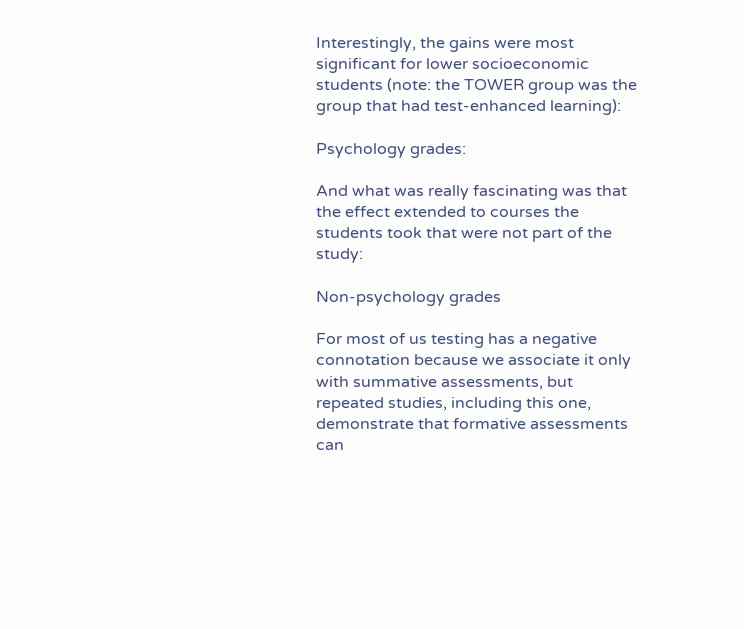Interestingly, the gains were most significant for lower socioeconomic students (note: the TOWER group was the group that had test-enhanced learning):

Psychology grades:

And what was really fascinating was that the effect extended to courses the students took that were not part of the study:

Non-psychology grades

For most of us testing has a negative connotation because we associate it only with summative assessments, but repeated studies, including this one, demonstrate that formative assessments can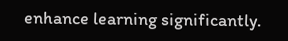enhance learning significantly.